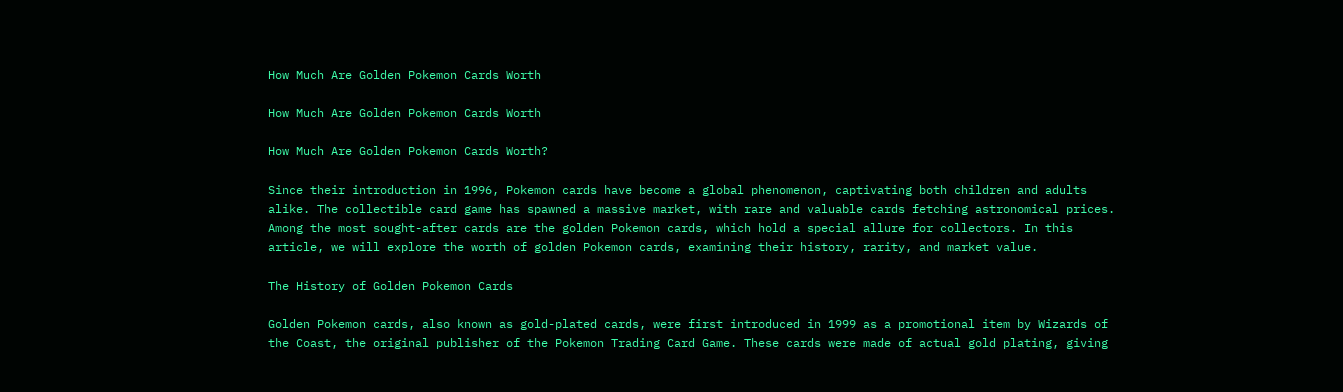How Much Are Golden Pokemon Cards Worth

How Much Are Golden Pokemon Cards Worth

How Much Are Golden Pokemon Cards Worth?

Since their introduction in 1996, Pokemon cards have become a global phenomenon, captivating both children and adults alike. The collectible card game has spawned a massive market, with rare and valuable cards fetching astronomical prices. Among the most sought-after cards are the golden Pokemon cards, which hold a special allure for collectors. In this article, we will explore the worth of golden Pokemon cards, examining their history, rarity, and market value.

The History of Golden Pokemon Cards

Golden Pokemon cards, also known as gold-plated cards, were first introduced in 1999 as a promotional item by Wizards of the Coast, the original publisher of the Pokemon Trading Card Game. These cards were made of actual gold plating, giving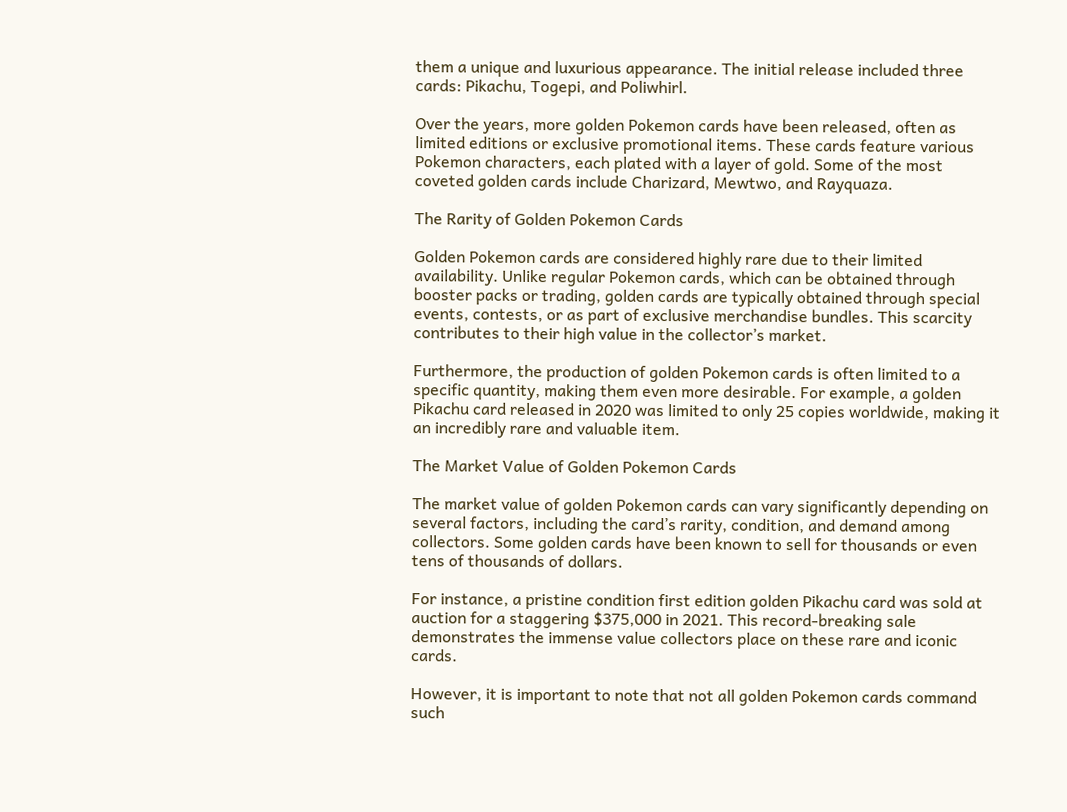them a unique and luxurious appearance. The initial release included three cards: Pikachu, Togepi, and Poliwhirl.

Over the years, more golden Pokemon cards have been released, often as limited editions or exclusive promotional items. These cards feature various Pokemon characters, each plated with a layer of gold. Some of the most coveted golden cards include Charizard, Mewtwo, and Rayquaza.

The Rarity of Golden Pokemon Cards

Golden Pokemon cards are considered highly rare due to their limited availability. Unlike regular Pokemon cards, which can be obtained through booster packs or trading, golden cards are typically obtained through special events, contests, or as part of exclusive merchandise bundles. This scarcity contributes to their high value in the collector’s market.

Furthermore, the production of golden Pokemon cards is often limited to a specific quantity, making them even more desirable. For example, a golden Pikachu card released in 2020 was limited to only 25 copies worldwide, making it an incredibly rare and valuable item.

The Market Value of Golden Pokemon Cards

The market value of golden Pokemon cards can vary significantly depending on several factors, including the card’s rarity, condition, and demand among collectors. Some golden cards have been known to sell for thousands or even tens of thousands of dollars.

For instance, a pristine condition first edition golden Pikachu card was sold at auction for a staggering $375,000 in 2021. This record-breaking sale demonstrates the immense value collectors place on these rare and iconic cards.

However, it is important to note that not all golden Pokemon cards command such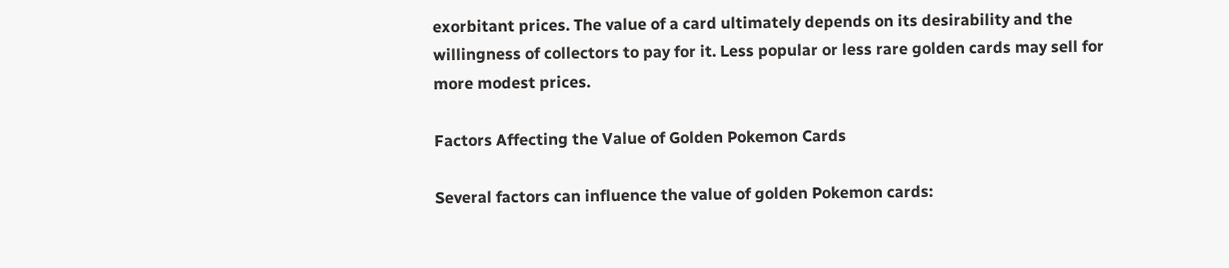exorbitant prices. The value of a card ultimately depends on its desirability and the willingness of collectors to pay for it. Less popular or less rare golden cards may sell for more modest prices.

Factors Affecting the Value of Golden Pokemon Cards

Several factors can influence the value of golden Pokemon cards: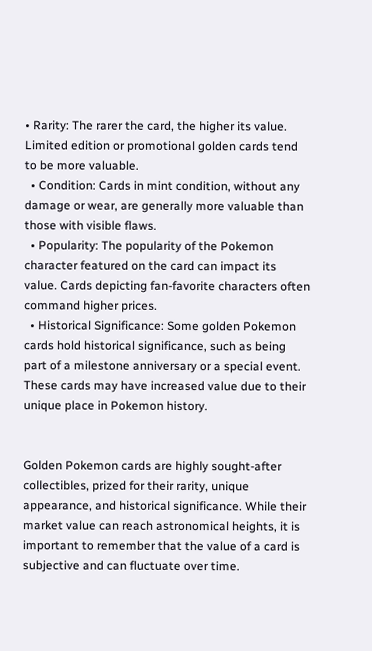• Rarity: The rarer the card, the higher its value. Limited edition or promotional golden cards tend to be more valuable.
  • Condition: Cards in mint condition, without any damage or wear, are generally more valuable than those with visible flaws.
  • Popularity: The popularity of the Pokemon character featured on the card can impact its value. Cards depicting fan-favorite characters often command higher prices.
  • Historical Significance: Some golden Pokemon cards hold historical significance, such as being part of a milestone anniversary or a special event. These cards may have increased value due to their unique place in Pokemon history.


Golden Pokemon cards are highly sought-after collectibles, prized for their rarity, unique appearance, and historical significance. While their market value can reach astronomical heights, it is important to remember that the value of a card is subjective and can fluctuate over time.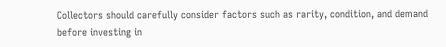Collectors should carefully consider factors such as rarity, condition, and demand before investing in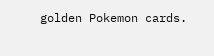golden Pokemon cards.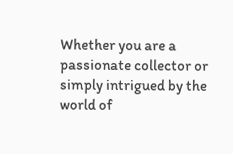Whether you are a passionate collector or simply intrigued by the world of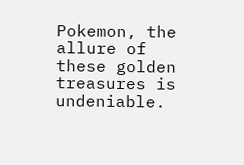Pokemon, the allure of these golden treasures is undeniable.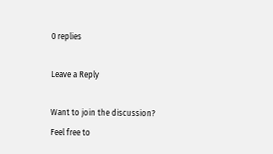0 replies

Leave a Reply

Want to join the discussion?
Feel free to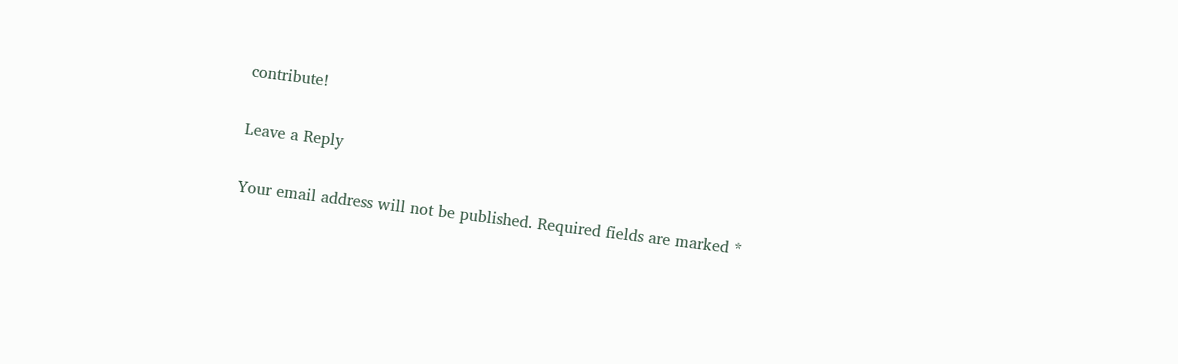contribute!

Leave a Reply

Your email address will not be published. Required fields are marked *